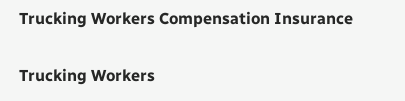Trucking Workers Compensation Insurance

Trucking Workers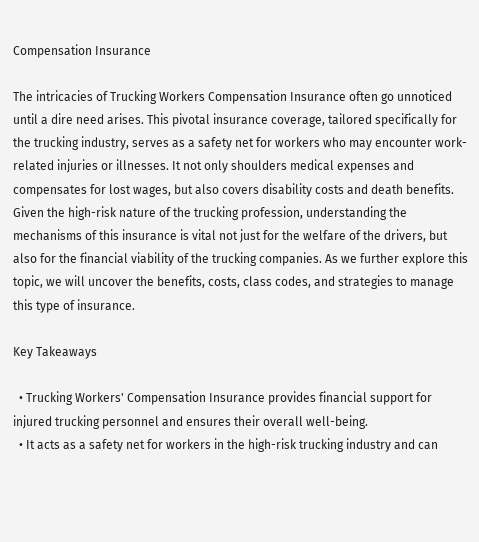Compensation Insurance

The intricacies of Trucking Workers Compensation Insurance often go unnoticed until a dire need arises. This pivotal insurance coverage, tailored specifically for the trucking industry, serves as a safety net for workers who may encounter work-related injuries or illnesses. It not only shoulders medical expenses and compensates for lost wages, but also covers disability costs and death benefits. Given the high-risk nature of the trucking profession, understanding the mechanisms of this insurance is vital not just for the welfare of the drivers, but also for the financial viability of the trucking companies. As we further explore this topic, we will uncover the benefits, costs, class codes, and strategies to manage this type of insurance.

Key Takeaways

  • Trucking Workers' Compensation Insurance provides financial support for injured trucking personnel and ensures their overall well-being.
  • It acts as a safety net for workers in the high-risk trucking industry and can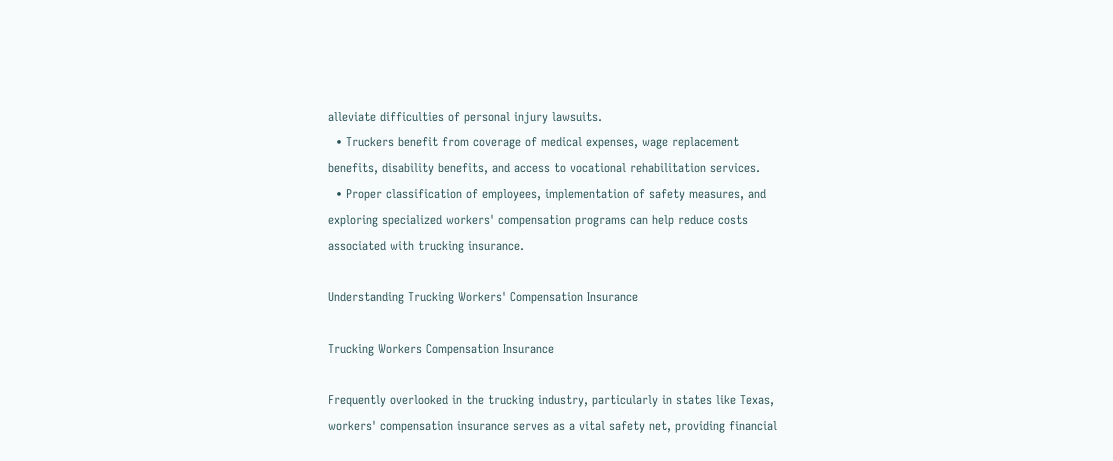alleviate difficulties of personal injury lawsuits.
  • Truckers benefit from coverage of medical expenses, wage replacement benefits, disability benefits, and access to vocational rehabilitation services.
  • Proper classification of employees, implementation of safety measures, and exploring specialized workers' compensation programs can help reduce costs associated with trucking insurance.

Understanding Trucking Workers' Compensation Insurance

Trucking Workers Compensation Insurance

Frequently overlooked in the trucking industry, particularly in states like Texas, workers' compensation insurance serves as a vital safety net, providing financial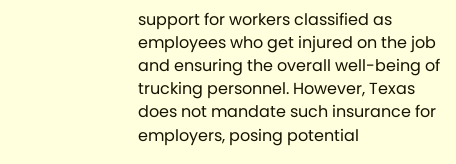support for workers classified as employees who get injured on the job and ensuring the overall well-being of trucking personnel. However, Texas does not mandate such insurance for employers, posing potential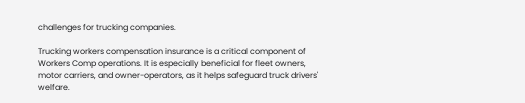challenges for trucking companies.

Trucking workers compensation insurance is a critical component of Workers Comp operations. It is especially beneficial for fleet owners, motor carriers, and owner-operators, as it helps safeguard truck drivers' welfare.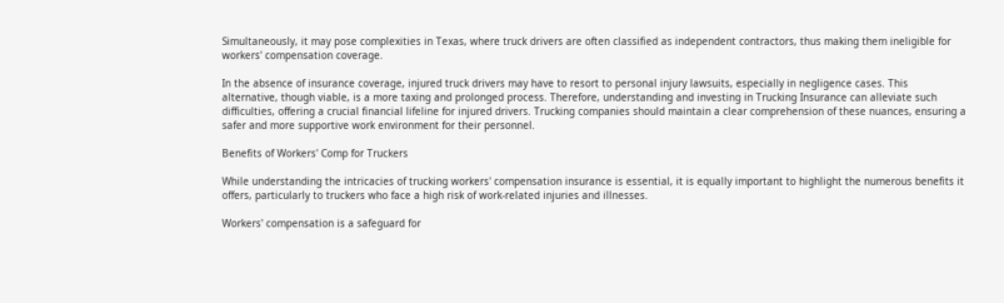Simultaneously, it may pose complexities in Texas, where truck drivers are often classified as independent contractors, thus making them ineligible for workers' compensation coverage.

In the absence of insurance coverage, injured truck drivers may have to resort to personal injury lawsuits, especially in negligence cases. This alternative, though viable, is a more taxing and prolonged process. Therefore, understanding and investing in Trucking Insurance can alleviate such difficulties, offering a crucial financial lifeline for injured drivers. Trucking companies should maintain a clear comprehension of these nuances, ensuring a safer and more supportive work environment for their personnel.

Benefits of Workers' Comp for Truckers

While understanding the intricacies of trucking workers' compensation insurance is essential, it is equally important to highlight the numerous benefits it offers, particularly to truckers who face a high risk of work-related injuries and illnesses.

Workers' compensation is a safeguard for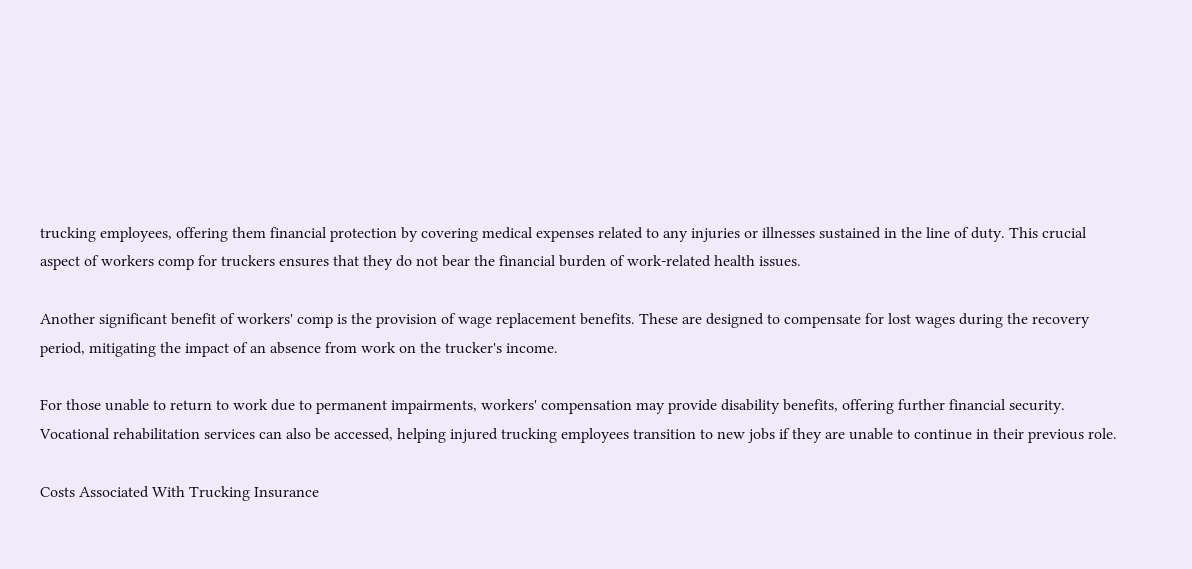trucking employees, offering them financial protection by covering medical expenses related to any injuries or illnesses sustained in the line of duty. This crucial aspect of workers comp for truckers ensures that they do not bear the financial burden of work-related health issues.

Another significant benefit of workers' comp is the provision of wage replacement benefits. These are designed to compensate for lost wages during the recovery period, mitigating the impact of an absence from work on the trucker's income.

For those unable to return to work due to permanent impairments, workers' compensation may provide disability benefits, offering further financial security. Vocational rehabilitation services can also be accessed, helping injured trucking employees transition to new jobs if they are unable to continue in their previous role.

Costs Associated With Trucking Insurance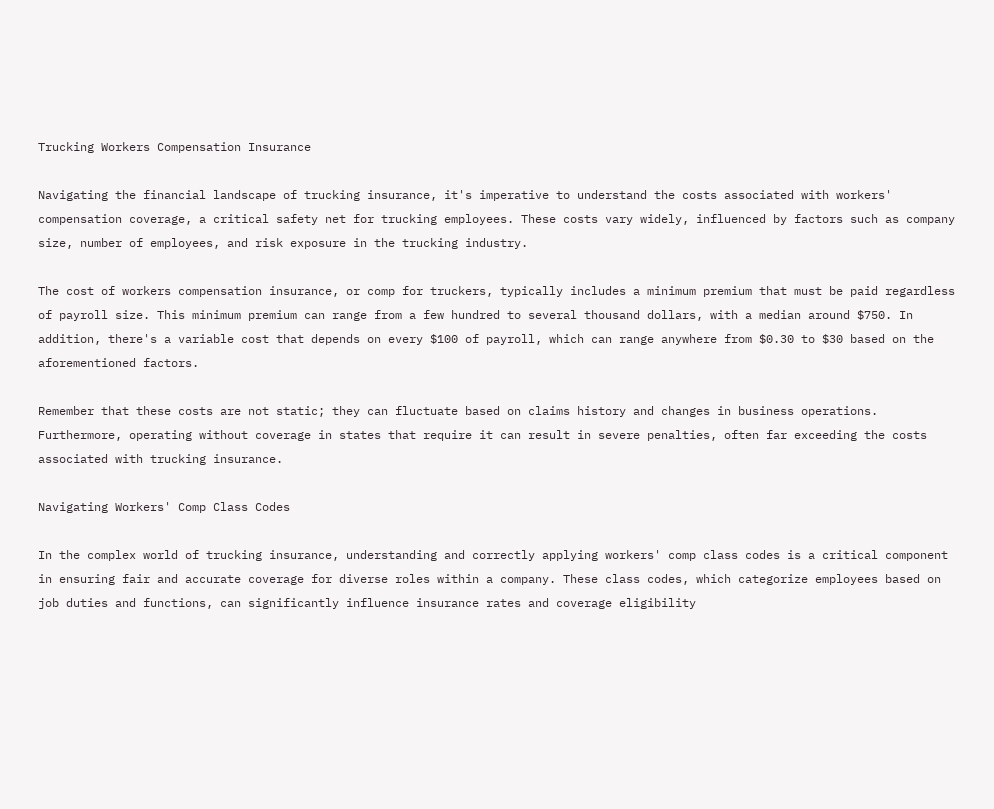Trucking Workers Compensation Insurance

Navigating the financial landscape of trucking insurance, it's imperative to understand the costs associated with workers' compensation coverage, a critical safety net for trucking employees. These costs vary widely, influenced by factors such as company size, number of employees, and risk exposure in the trucking industry.

The cost of workers compensation insurance, or comp for truckers, typically includes a minimum premium that must be paid regardless of payroll size. This minimum premium can range from a few hundred to several thousand dollars, with a median around $750. In addition, there's a variable cost that depends on every $100 of payroll, which can range anywhere from $0.30 to $30 based on the aforementioned factors.

Remember that these costs are not static; they can fluctuate based on claims history and changes in business operations. Furthermore, operating without coverage in states that require it can result in severe penalties, often far exceeding the costs associated with trucking insurance.

Navigating Workers' Comp Class Codes

In the complex world of trucking insurance, understanding and correctly applying workers' comp class codes is a critical component in ensuring fair and accurate coverage for diverse roles within a company. These class codes, which categorize employees based on job duties and functions, can significantly influence insurance rates and coverage eligibility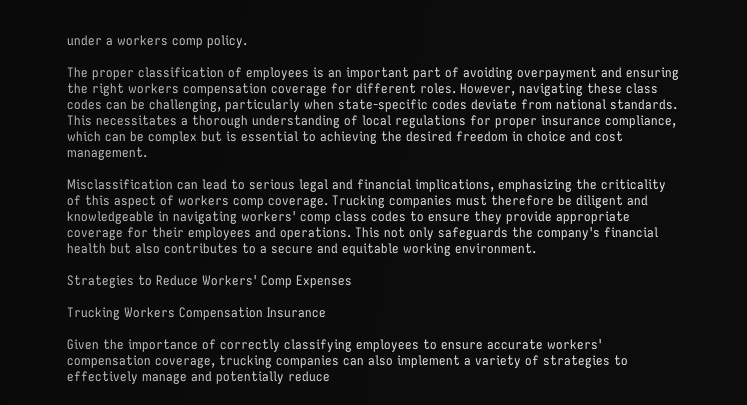under a workers comp policy.

The proper classification of employees is an important part of avoiding overpayment and ensuring the right workers compensation coverage for different roles. However, navigating these class codes can be challenging, particularly when state-specific codes deviate from national standards. This necessitates a thorough understanding of local regulations for proper insurance compliance, which can be complex but is essential to achieving the desired freedom in choice and cost management.

Misclassification can lead to serious legal and financial implications, emphasizing the criticality of this aspect of workers comp coverage. Trucking companies must therefore be diligent and knowledgeable in navigating workers' comp class codes to ensure they provide appropriate coverage for their employees and operations. This not only safeguards the company's financial health but also contributes to a secure and equitable working environment.

Strategies to Reduce Workers' Comp Expenses

Trucking Workers Compensation Insurance

Given the importance of correctly classifying employees to ensure accurate workers' compensation coverage, trucking companies can also implement a variety of strategies to effectively manage and potentially reduce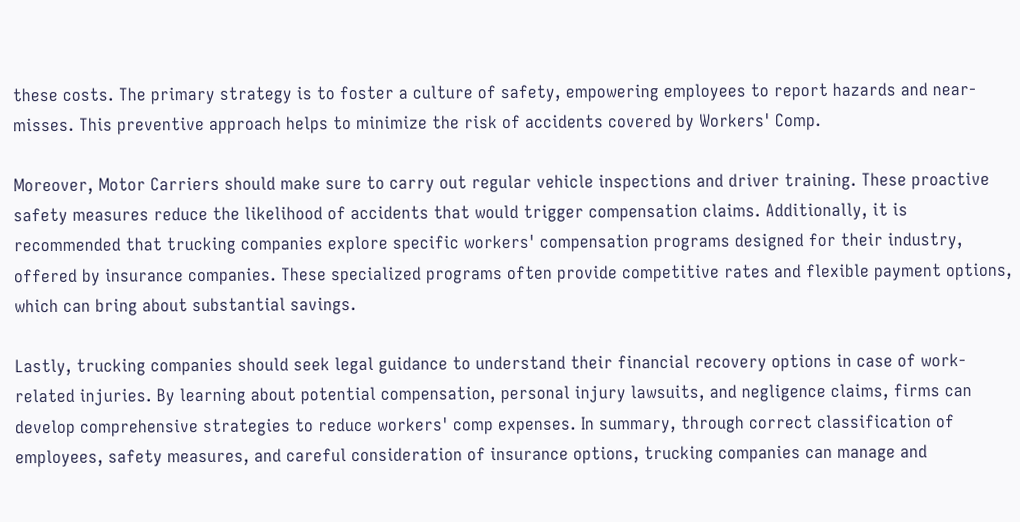these costs. The primary strategy is to foster a culture of safety, empowering employees to report hazards and near-misses. This preventive approach helps to minimize the risk of accidents covered by Workers' Comp.

Moreover, Motor Carriers should make sure to carry out regular vehicle inspections and driver training. These proactive safety measures reduce the likelihood of accidents that would trigger compensation claims. Additionally, it is recommended that trucking companies explore specific workers' compensation programs designed for their industry, offered by insurance companies. These specialized programs often provide competitive rates and flexible payment options, which can bring about substantial savings.

Lastly, trucking companies should seek legal guidance to understand their financial recovery options in case of work-related injuries. By learning about potential compensation, personal injury lawsuits, and negligence claims, firms can develop comprehensive strategies to reduce workers' comp expenses. In summary, through correct classification of employees, safety measures, and careful consideration of insurance options, trucking companies can manage and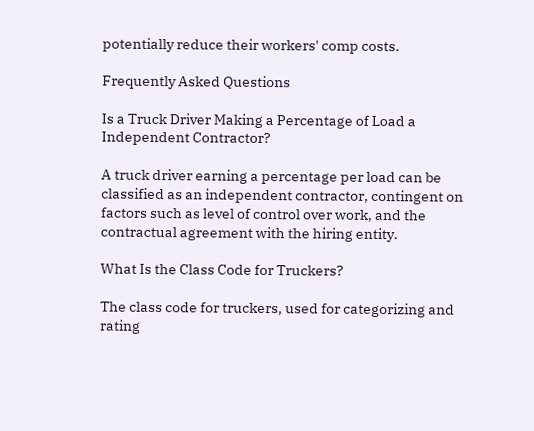potentially reduce their workers' comp costs.

Frequently Asked Questions

Is a Truck Driver Making a Percentage of Load a Independent Contractor?

A truck driver earning a percentage per load can be classified as an independent contractor, contingent on factors such as level of control over work, and the contractual agreement with the hiring entity.

What Is the Class Code for Truckers?

The class code for truckers, used for categorizing and rating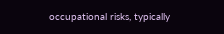occupational risks, typically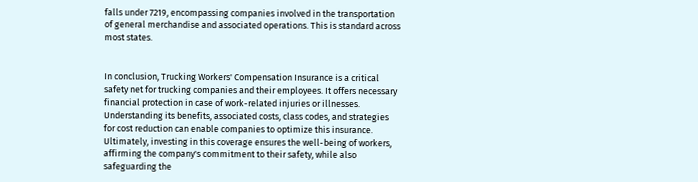falls under 7219, encompassing companies involved in the transportation of general merchandise and associated operations. This is standard across most states.


In conclusion, Trucking Workers' Compensation Insurance is a critical safety net for trucking companies and their employees. It offers necessary financial protection in case of work-related injuries or illnesses. Understanding its benefits, associated costs, class codes, and strategies for cost reduction can enable companies to optimize this insurance. Ultimately, investing in this coverage ensures the well-being of workers, affirming the company's commitment to their safety, while also safeguarding the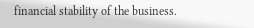financial stability of the business.